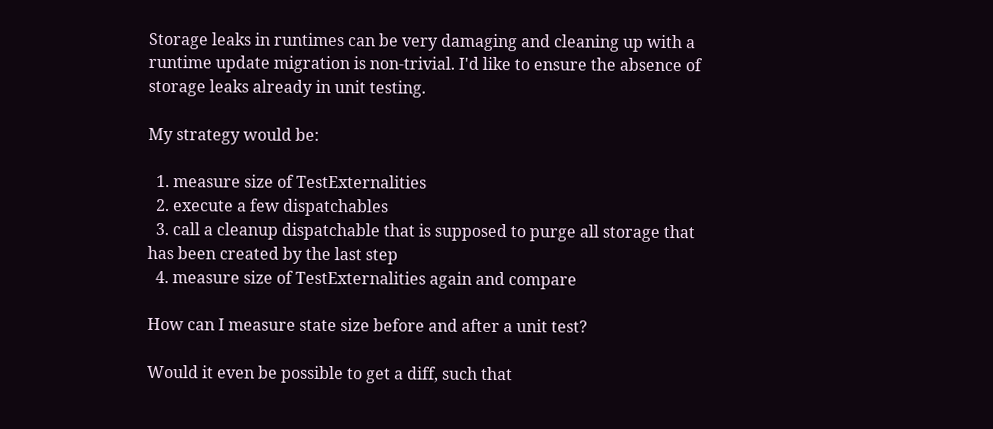Storage leaks in runtimes can be very damaging and cleaning up with a runtime update migration is non-trivial. I'd like to ensure the absence of storage leaks already in unit testing.

My strategy would be:

  1. measure size of TestExternalities
  2. execute a few dispatchables
  3. call a cleanup dispatchable that is supposed to purge all storage that has been created by the last step
  4. measure size of TestExternalities again and compare

How can I measure state size before and after a unit test?

Would it even be possible to get a diff, such that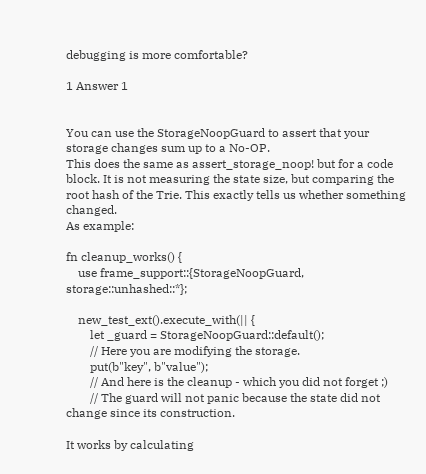debugging is more comfortable?

1 Answer 1


You can use the StorageNoopGuard to assert that your storage changes sum up to a No-OP.
This does the same as assert_storage_noop! but for a code block. It is not measuring the state size, but comparing the root hash of the Trie. This exactly tells us whether something changed.
As example:

fn cleanup_works() {
    use frame_support::{StorageNoopGuard, storage::unhashed::*};

    new_test_ext().execute_with(|| {
        let _guard = StorageNoopGuard::default();
        // Here you are modifying the storage.
        put(b"key", b"value");
        // And here is the cleanup - which you did not forget ;)
        // The guard will not panic because the state did not change since its construction.

It works by calculating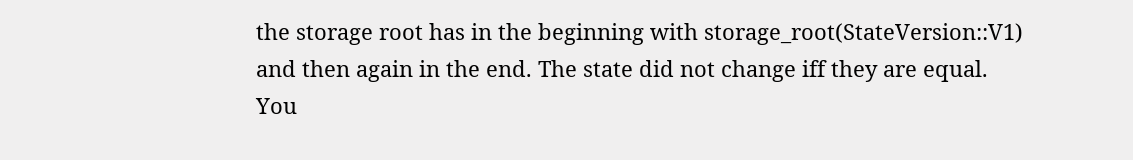the storage root has in the beginning with storage_root(StateVersion::V1) and then again in the end. The state did not change iff they are equal.
You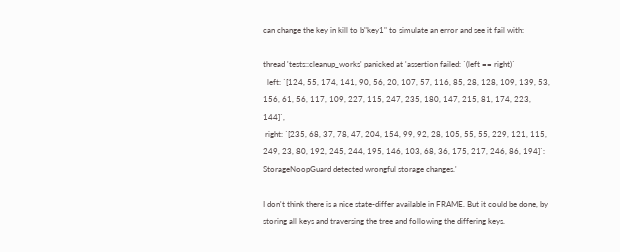can change the key in kill to b"key1" to simulate an error and see it fail with:

thread 'tests::cleanup_works' panicked at 'assertion failed: `(left == right)`
  left: `[124, 55, 174, 141, 90, 56, 20, 107, 57, 116, 85, 28, 128, 109, 139, 53, 156, 61, 56, 117, 109, 227, 115, 247, 235, 180, 147, 215, 81, 174, 223, 144]`,
 right: `[235, 68, 37, 78, 47, 204, 154, 99, 92, 28, 105, 55, 55, 229, 121, 115, 249, 23, 80, 192, 245, 244, 195, 146, 103, 68, 36, 175, 217, 246, 86, 194]`:
StorageNoopGuard detected wrongful storage changes.'

I don't think there is a nice state-differ available in FRAME. But it could be done, by storing all keys and traversing the tree and following the differing keys.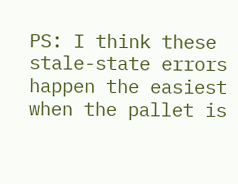PS: I think these stale-state errors happen the easiest when the pallet is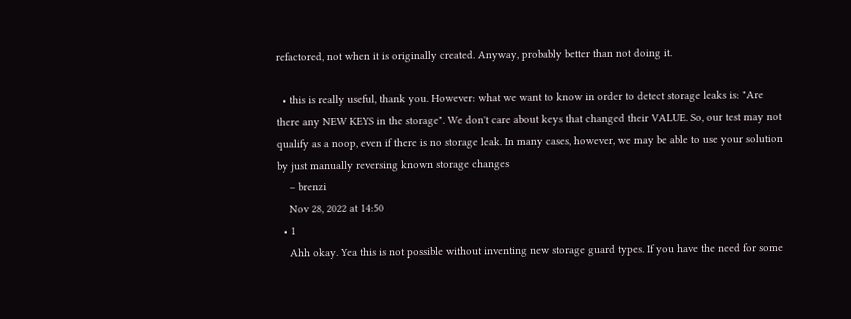refactored, not when it is originally created. Anyway, probably better than not doing it.

  • this is really useful, thank you. However: what we want to know in order to detect storage leaks is: "Are there any NEW KEYS in the storage". We don't care about keys that changed their VALUE. So, our test may not qualify as a noop, even if there is no storage leak. In many cases, however, we may be able to use your solution by just manually reversing known storage changes
    – brenzi
    Nov 28, 2022 at 14:50
  • 1
    Ahh okay. Yea this is not possible without inventing new storage guard types. If you have the need for some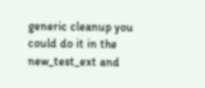generic cleanup you could do it in the new_test_ext and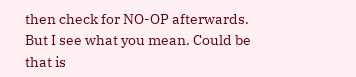then check for NO-OP afterwards. But I see what you mean. Could be that is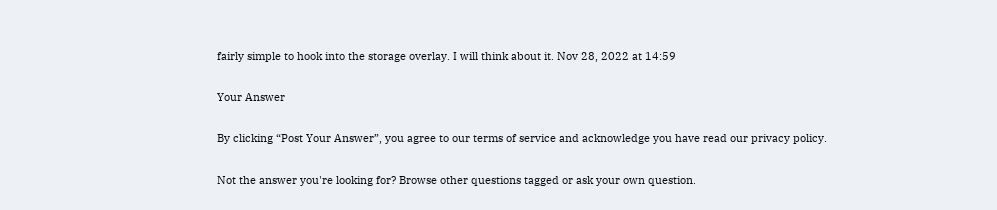fairly simple to hook into the storage overlay. I will think about it. Nov 28, 2022 at 14:59

Your Answer

By clicking “Post Your Answer”, you agree to our terms of service and acknowledge you have read our privacy policy.

Not the answer you're looking for? Browse other questions tagged or ask your own question.